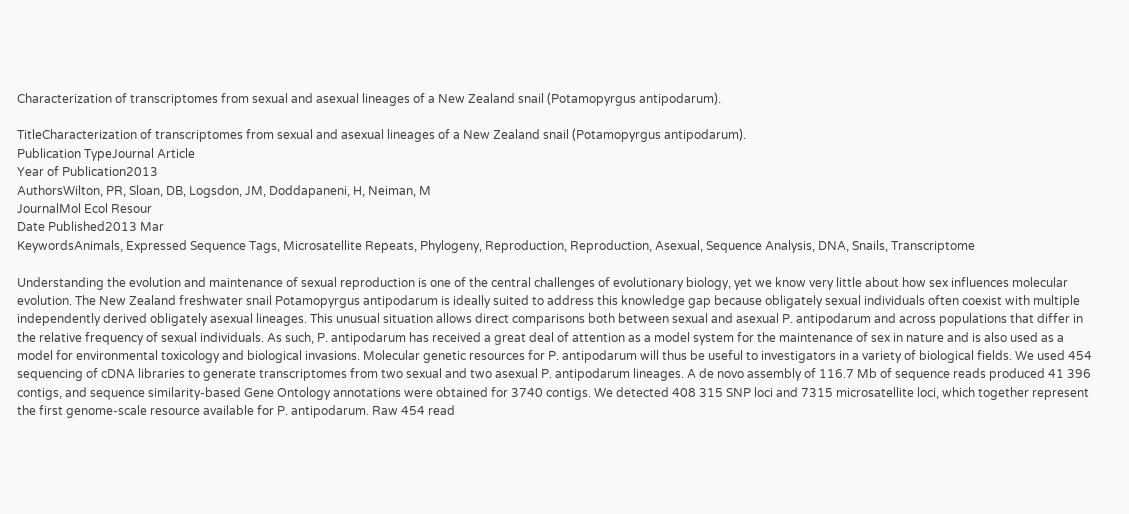Characterization of transcriptomes from sexual and asexual lineages of a New Zealand snail (Potamopyrgus antipodarum).

TitleCharacterization of transcriptomes from sexual and asexual lineages of a New Zealand snail (Potamopyrgus antipodarum).
Publication TypeJournal Article
Year of Publication2013
AuthorsWilton, PR, Sloan, DB, Logsdon, JM, Doddapaneni, H, Neiman, M
JournalMol Ecol Resour
Date Published2013 Mar
KeywordsAnimals, Expressed Sequence Tags, Microsatellite Repeats, Phylogeny, Reproduction, Reproduction, Asexual, Sequence Analysis, DNA, Snails, Transcriptome

Understanding the evolution and maintenance of sexual reproduction is one of the central challenges of evolutionary biology, yet we know very little about how sex influences molecular evolution. The New Zealand freshwater snail Potamopyrgus antipodarum is ideally suited to address this knowledge gap because obligately sexual individuals often coexist with multiple independently derived obligately asexual lineages. This unusual situation allows direct comparisons both between sexual and asexual P. antipodarum and across populations that differ in the relative frequency of sexual individuals. As such, P. antipodarum has received a great deal of attention as a model system for the maintenance of sex in nature and is also used as a model for environmental toxicology and biological invasions. Molecular genetic resources for P. antipodarum will thus be useful to investigators in a variety of biological fields. We used 454 sequencing of cDNA libraries to generate transcriptomes from two sexual and two asexual P. antipodarum lineages. A de novo assembly of 116.7 Mb of sequence reads produced 41 396 contigs, and sequence similarity-based Gene Ontology annotations were obtained for 3740 contigs. We detected 408 315 SNP loci and 7315 microsatellite loci, which together represent the first genome-scale resource available for P. antipodarum. Raw 454 read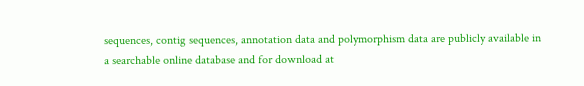sequences, contig sequences, annotation data and polymorphism data are publicly available in a searchable online database and for download at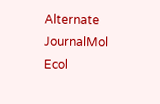Alternate JournalMol Ecol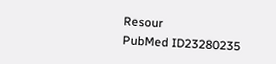Resour
PubMed ID23280235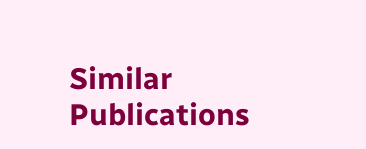Similar Publications